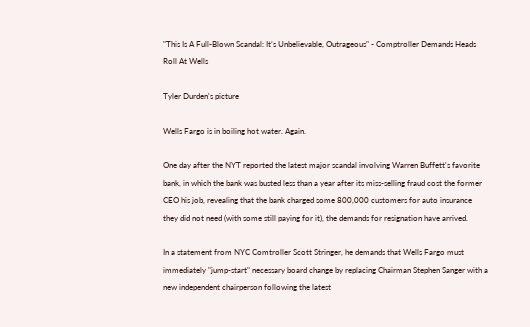"This Is A Full-Blown Scandal: It’s Unbelievable, Outrageous" - Comptroller Demands Heads Roll At Wells

Tyler Durden's picture

Wells Fargo is in boiling hot water. Again.

One day after the NYT reported the latest major scandal involving Warren Buffett's favorite bank, in which the bank was busted less than a year after its miss-selling fraud cost the former CEO his job, revealing that the bank charged some 800,000 customers for auto insurance they did not need (with some still paying for it), the demands for resignation have arrived.

In a statement from NYC Comtroller Scott Stringer, he demands that Wells Fargo must immediately "jump-start" necessary board change by replacing Chairman Stephen Sanger with a new independent chairperson following the latest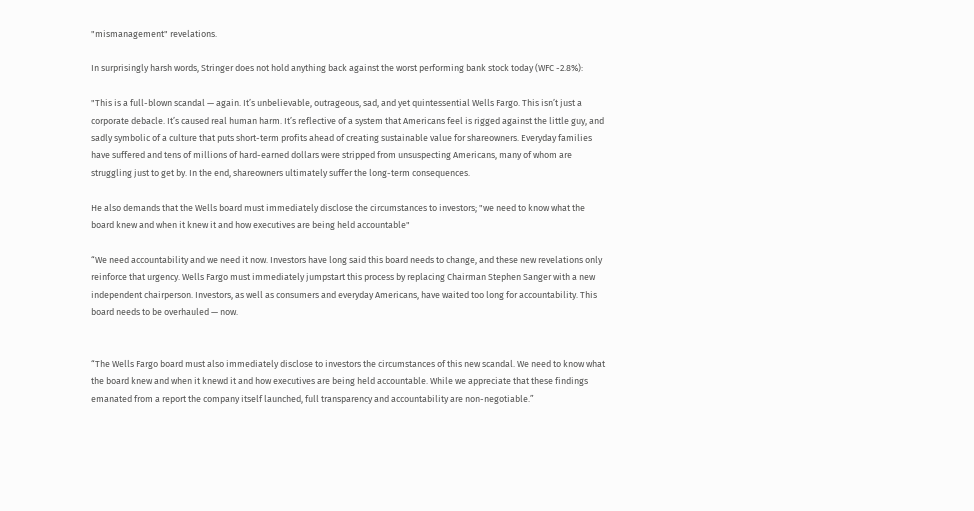"mismanagement" revelations.

In surprisingly harsh words, Stringer does not hold anything back against the worst performing bank stock today (WFC -2.8%):

"This is a full-blown scandal — again. It’s unbelievable, outrageous, sad, and yet quintessential Wells Fargo. This isn’t just a corporate debacle. It’s caused real human harm. It’s reflective of a system that Americans feel is rigged against the little guy, and sadly symbolic of a culture that puts short-term profits ahead of creating sustainable value for shareowners. Everyday families have suffered and tens of millions of hard-earned dollars were stripped from unsuspecting Americans, many of whom are struggling just to get by. In the end, shareowners ultimately suffer the long-term consequences.

He also demands that the Wells board must immediately disclose the circumstances to investors; "we need to know what the board knew and when it knew it and how executives are being held accountable"

“We need accountability and we need it now. Investors have long said this board needs to change, and these new revelations only reinforce that urgency. Wells Fargo must immediately jumpstart this process by replacing Chairman Stephen Sanger with a new independent chairperson. Investors, as well as consumers and everyday Americans, have waited too long for accountability. This board needs to be overhauled — now.


“The Wells Fargo board must also immediately disclose to investors the circumstances of this new scandal. We need to know what the board knew and when it knewd it and how executives are being held accountable. While we appreciate that these findings emanated from a report the company itself launched, full transparency and accountability are non-negotiable.”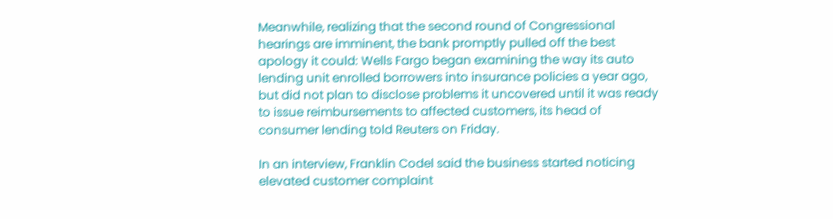Meanwhile, realizing that the second round of Congressional hearings are imminent, the bank promptly pulled off the best apology it could: Wells Fargo began examining the way its auto lending unit enrolled borrowers into insurance policies a year ago, but did not plan to disclose problems it uncovered until it was ready to issue reimbursements to affected customers, its head of consumer lending told Reuters on Friday.

In an interview, Franklin Codel said the business started noticing elevated customer complaint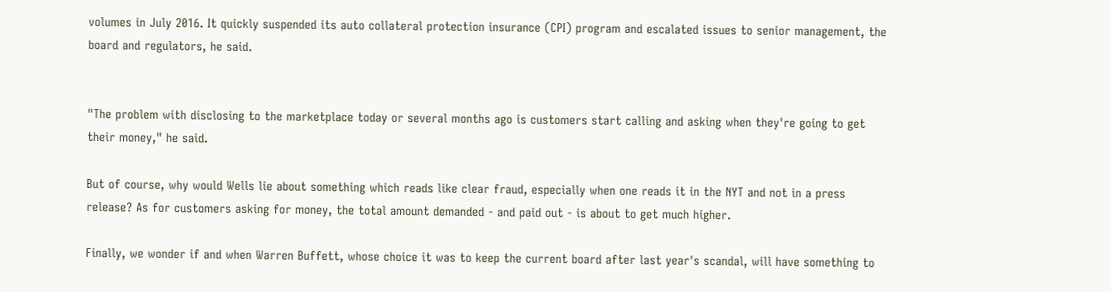volumes in July 2016. It quickly suspended its auto collateral protection insurance (CPI) program and escalated issues to senior management, the board and regulators, he said.


"The problem with disclosing to the marketplace today or several months ago is customers start calling and asking when they're going to get their money," he said.

But of course, why would Wells lie about something which reads like clear fraud, especially when one reads it in the NYT and not in a press release? As for customers asking for money, the total amount demanded - and paid out - is about to get much higher.

Finally, we wonder if and when Warren Buffett, whose choice it was to keep the current board after last year's scandal, will have something to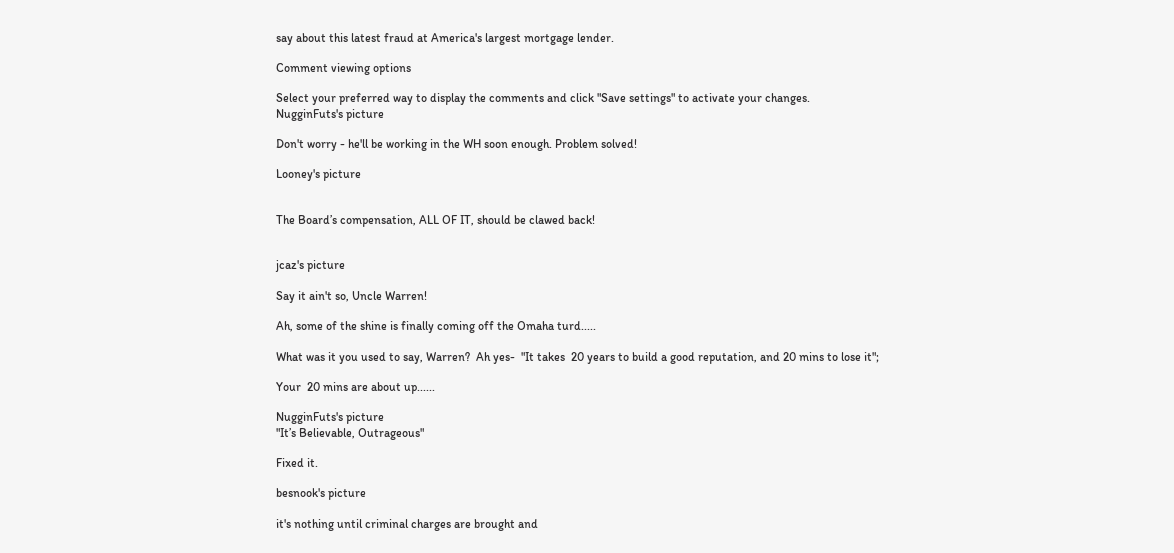say about this latest fraud at America's largest mortgage lender.

Comment viewing options

Select your preferred way to display the comments and click "Save settings" to activate your changes.
NugginFuts's picture

Don't worry - he'll be working in the WH soon enough. Problem solved!

Looney's picture


The Board’s compensation, ALL OF IT, should be clawed back!


jcaz's picture

Say it ain't so, Uncle Warren!

Ah, some of the shine is finally coming off the Omaha turd.....

What was it you used to say, Warren?  Ah yes-  "It takes  20 years to build a good reputation, and 20 mins to lose it";

Your  20 mins are about up......

NugginFuts's picture
"It’s Believable, Outrageous"

Fixed it.

besnook's picture

it's nothing until criminal charges are brought and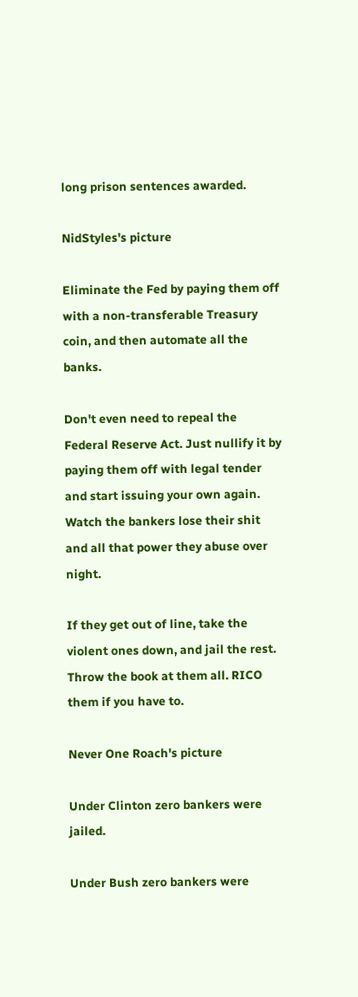long prison sentences awarded.

NidStyles's picture

Eliminate the Fed by paying them off with a non-transferable Treasury coin, and then automate all the banks.

Don't even need to repeal the Federal Reserve Act. Just nullify it by paying them off with legal tender and start issuing your own again. Watch the bankers lose their shit and all that power they abuse over night.

If they get out of line, take the violent ones down, and jail the rest. Throw the book at them all. RICO them if you have to.

Never One Roach's picture

Under Clinton zero bankers were jailed.

Under Bush zero bankers were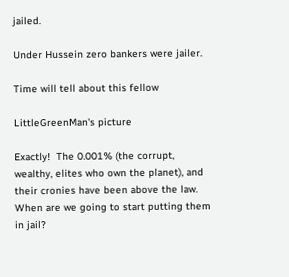jailed.

Under Hussein zero bankers were jailer.

Time will tell about this fellow

LittleGreenMan's picture

Exactly!  The 0.001% (the corrupt, wealthy, elites who own the planet), and their cronies have been above the law.  When are we going to start putting them in jail?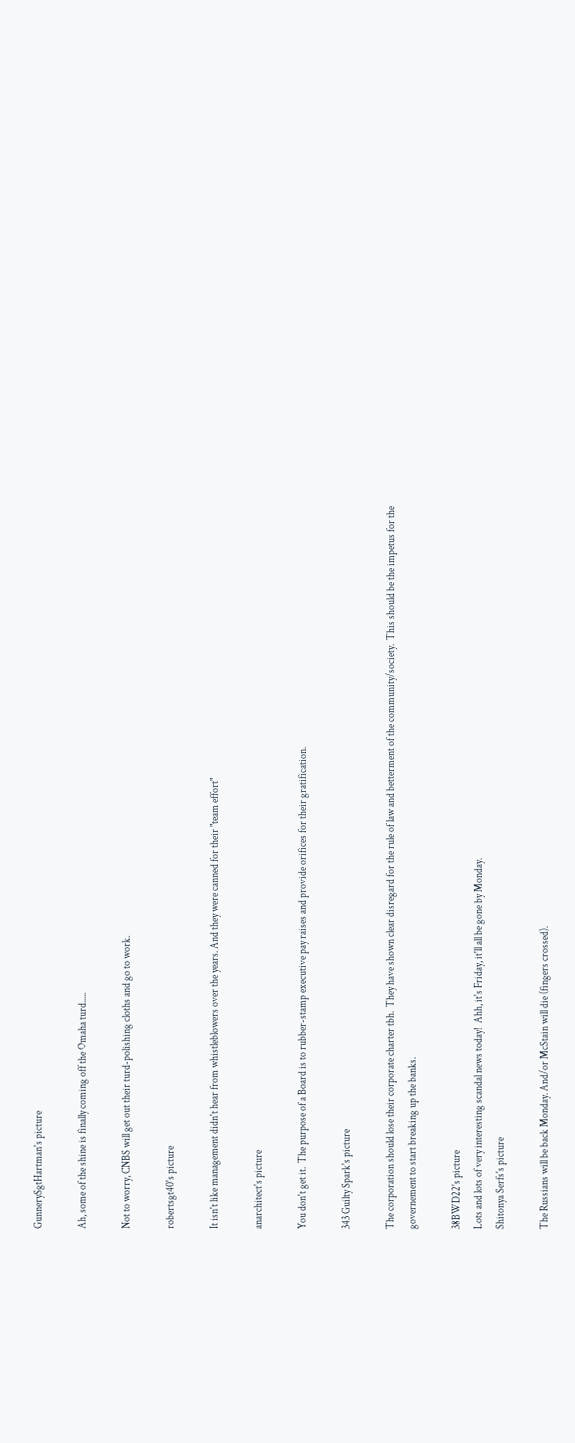GunnerySgtHartman's picture

Ah, some of the shine is finally coming off the Omaha turd.....

Not to worry, CNBS will get out their turd-polishing cloths and go to work.

robertsgt40's picture

It isn't like management didn't hear from whistleblowers over the years. And they were canned for their "team effort"

anarchitect's picture

You don't get it.  The purpose of a Board is to rubber-stamp executive pay raises and provide orifices for their gratification.

343 Guilty Spark's picture

The corporation should lose their corporate charter tbh.  They have shown clear disregard for the rule of law and betterment of the community/society.  This should be the impetus for the governement to start breaking up the banks.

38BWD22's picture
Lots and lots of very interesting scandal news today!  Ahh, it's Friday, it'll all be gone by Monday.
Shitonya Serfs's picture

The Russians will be back Monday. And/or McStain will die (fingers crossed).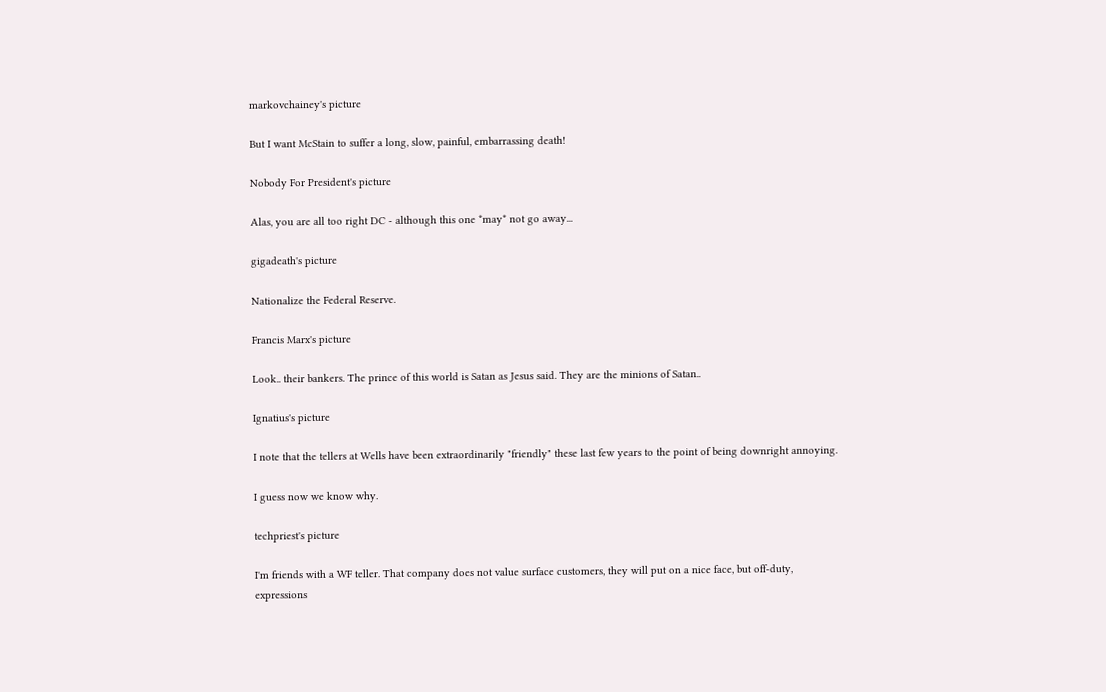markovchainey's picture

But I want McStain to suffer a long, slow, painful, embarrassing death!

Nobody For President's picture

Alas, you are all too right DC - although this one *may* not go away...

gigadeath's picture

Nationalize the Federal Reserve.

Francis Marx's picture

Look.. their bankers. The prince of this world is Satan as Jesus said. They are the minions of Satan..

Ignatius's picture

I note that the tellers at Wells have been extraordinarily "friendly" these last few years to the point of being downright annoying.

I guess now we know why.

techpriest's picture

I'm friends with a WF teller. That company does not value surface customers, they will put on a nice face, but off-duty, expressions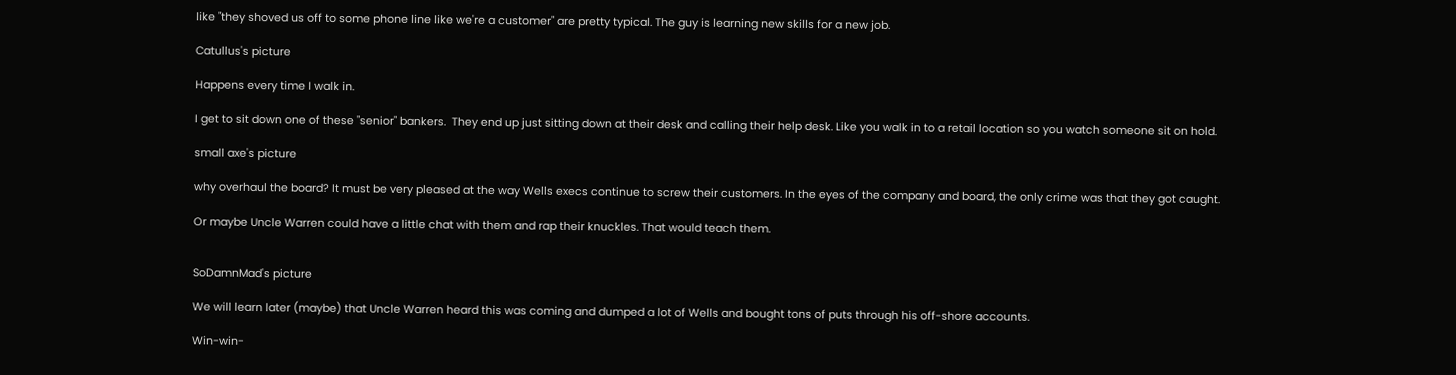like "they shoved us off to some phone line like we're a customer" are pretty typical. The guy is learning new skills for a new job.

Catullus's picture

Happens every time I walk in.

I get to sit down one of these "senior" bankers.  They end up just sitting down at their desk and calling their help desk. Like you walk in to a retail location so you watch someone sit on hold.

small axe's picture

why overhaul the board? It must be very pleased at the way Wells execs continue to screw their customers. In the eyes of the company and board, the only crime was that they got caught.

Or maybe Uncle Warren could have a little chat with them and rap their knuckles. That would teach them.


SoDamnMad's picture

We will learn later (maybe) that Uncle Warren heard this was coming and dumped a lot of Wells and bought tons of puts through his off-shore accounts.

Win-win-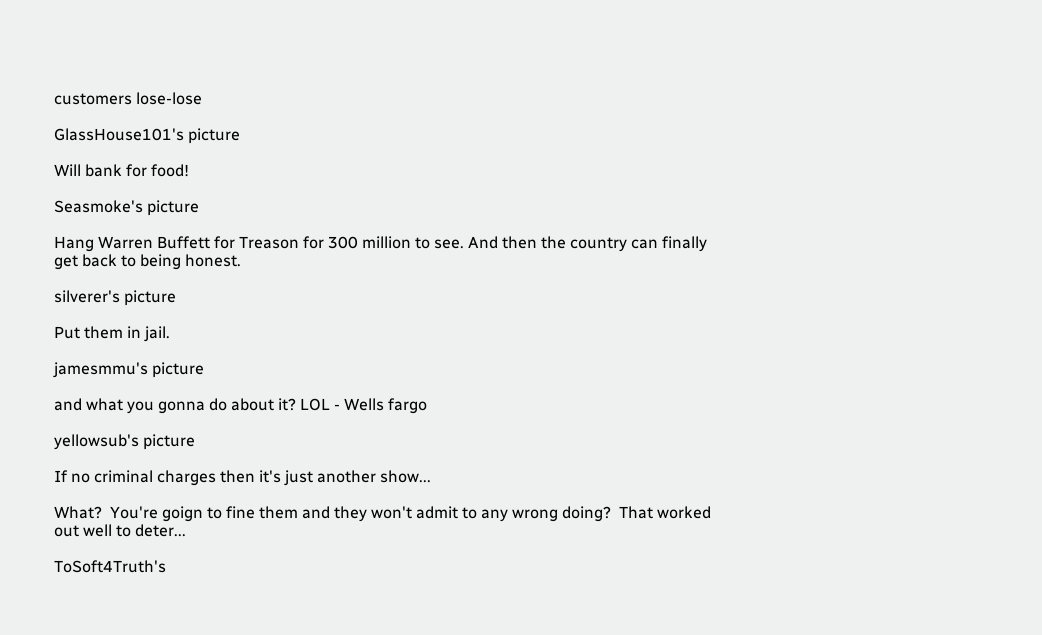customers lose-lose

GlassHouse101's picture

Will bank for food!

Seasmoke's picture

Hang Warren Buffett for Treason for 300 million to see. And then the country can finally get back to being honest.

silverer's picture

Put them in jail.

jamesmmu's picture

and what you gonna do about it? LOL - Wells fargo

yellowsub's picture

If no criminal charges then it's just another show...

What?  You're goign to fine them and they won't admit to any wrong doing?  That worked out well to deter...

ToSoft4Truth's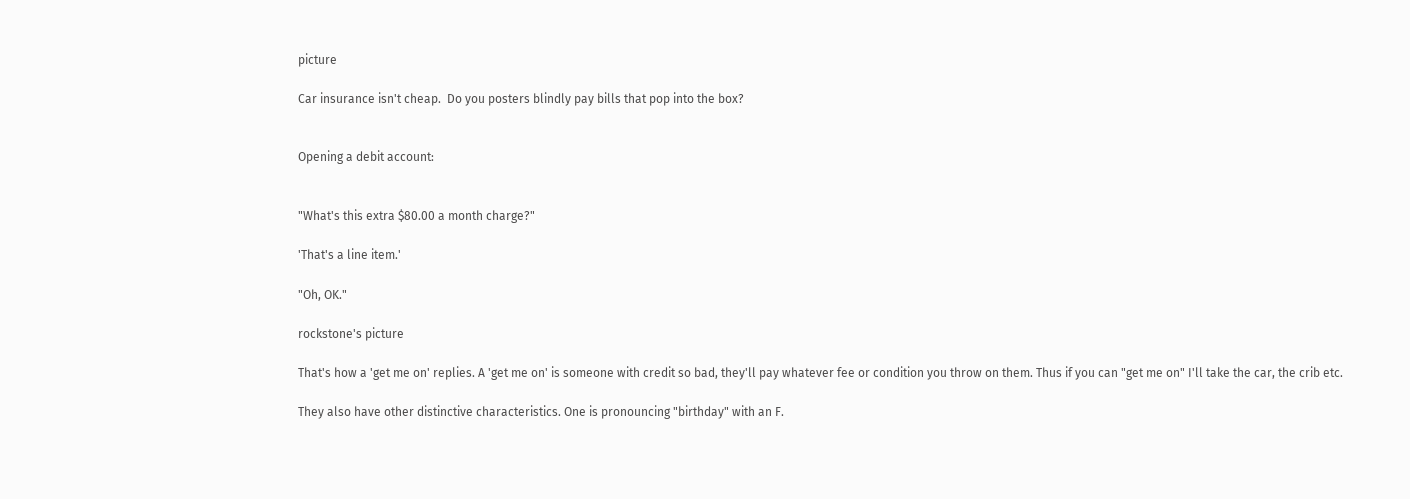picture

Car insurance isn't cheap.  Do you posters blindly pay bills that pop into the box?


Opening a debit account:


"What's this extra $80.00 a month charge?"

'That's a line item.'

"Oh, OK."

rockstone's picture

That's how a 'get me on' replies. A 'get me on' is someone with credit so bad, they'll pay whatever fee or condition you throw on them. Thus if you can "get me on" I'll take the car, the crib etc.

They also have other distinctive characteristics. One is pronouncing "birthday" with an F.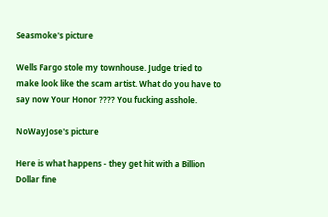Seasmoke's picture

Wells Fargo stole my townhouse. Judge tried to make look like the scam artist. What do you have to say now Your Honor ???? You fucking asshole.

NoWayJose's picture

Here is what happens - they get hit with a Billion Dollar fine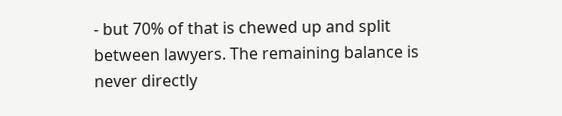- but 70% of that is chewed up and split between lawyers. The remaining balance is never directly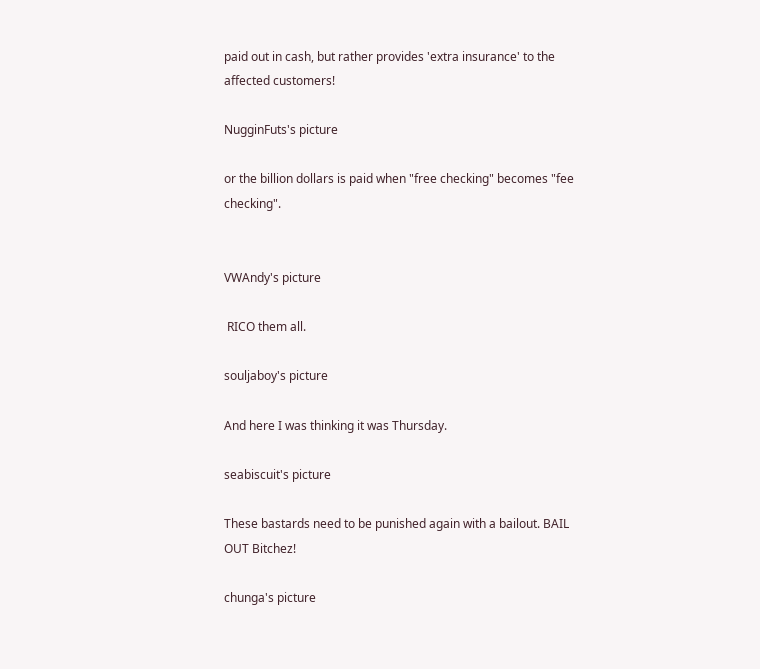paid out in cash, but rather provides 'extra insurance' to the affected customers!

NugginFuts's picture

or the billion dollars is paid when "free checking" becomes "fee checking".


VWAndy's picture

 RICO them all.

souljaboy's picture

And here I was thinking it was Thursday.

seabiscuit's picture

These bastards need to be punished again with a bailout. BAIL OUT Bitchez!

chunga's picture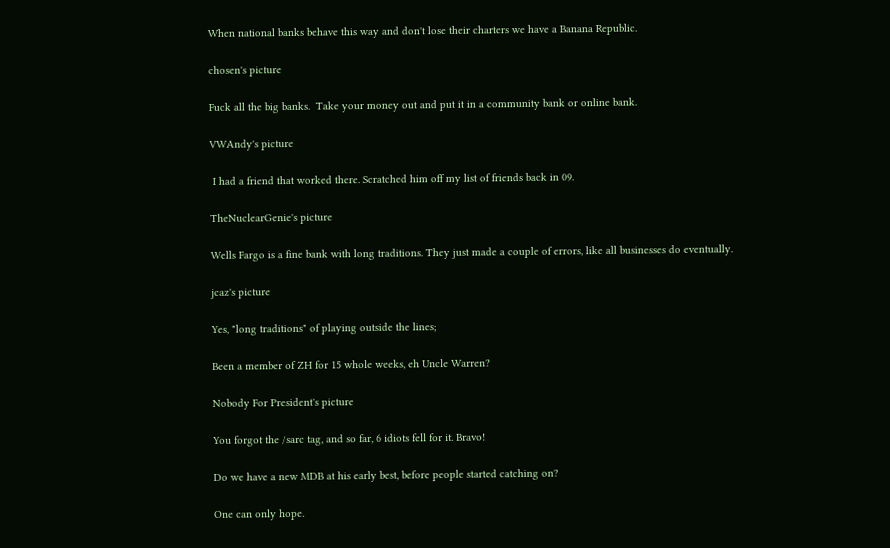When national banks behave this way and don't lose their charters we have a Banana Republic.

chosen's picture

Fuck all the big banks.  Take your money out and put it in a community bank or online bank.

VWAndy's picture

 I had a friend that worked there. Scratched him off my list of friends back in 09.

TheNuclearGenie's picture

Wells Fargo is a fine bank with long traditions. They just made a couple of errors, like all businesses do eventually.

jcaz's picture

Yes, "long traditions" of playing outside the lines;

Been a member of ZH for 15 whole weeks, eh Uncle Warren?

Nobody For President's picture

You forgot the /sarc tag, and so far, 6 idiots fell for it. Bravo!

Do we have a new MDB at his early best, before people started catching on?

One can only hope.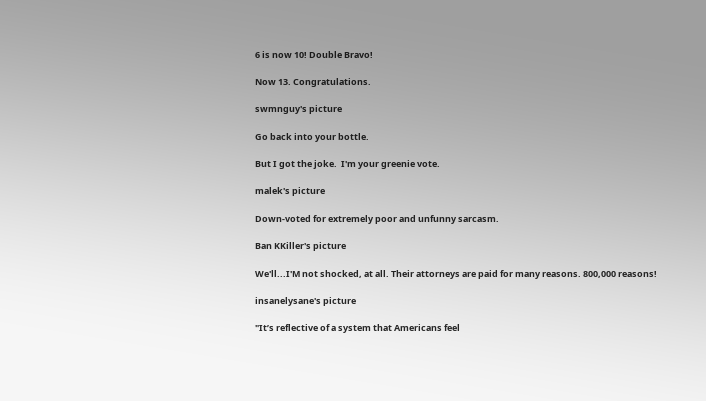6 is now 10! Double Bravo!

Now 13. Congratulations.

swmnguy's picture

Go back into your bottle.

But I got the joke.  I'm your greenie vote.

malek's picture

Down-voted for extremely poor and unfunny sarcasm.

Ban KKiller's picture

We'll...I'M not shocked, at all. Their attorneys are paid for many reasons. 800,000 reasons!

insanelysane's picture

"It’s reflective of a system that Americans feel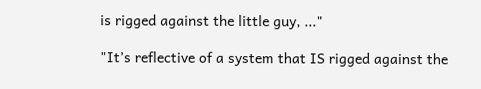is rigged against the little guy, ..."

"It’s reflective of a system that IS rigged against the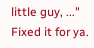little guy, ..."  Fixed it for ya.